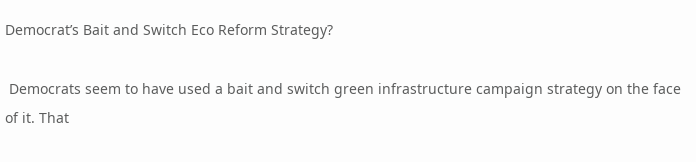Democrat’s Bait and Switch Eco Reform Strategy?

 Democrats seem to have used a bait and switch green infrastructure campaign strategy on the face of it. That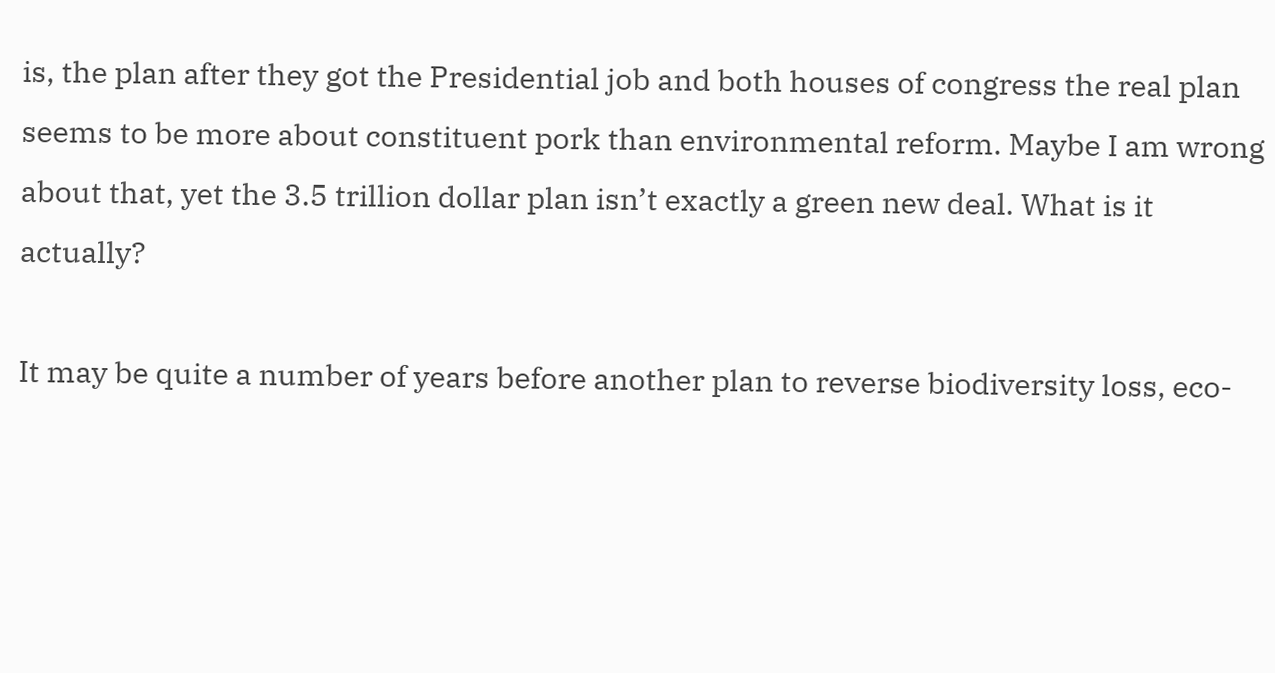is, the plan after they got the Presidential job and both houses of congress the real plan seems to be more about constituent pork than environmental reform. Maybe I am wrong about that, yet the 3.5 trillion dollar plan isn’t exactly a green new deal. What is it actually?

It may be quite a number of years before another plan to reverse biodiversity loss, eco-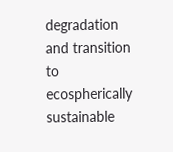degradation and transition to ecospherically sustainable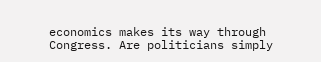economics makes its way through Congress. Are politicians simply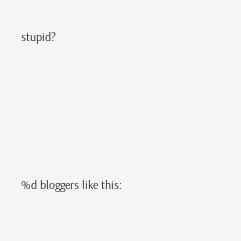stupid?





%d bloggers like this: